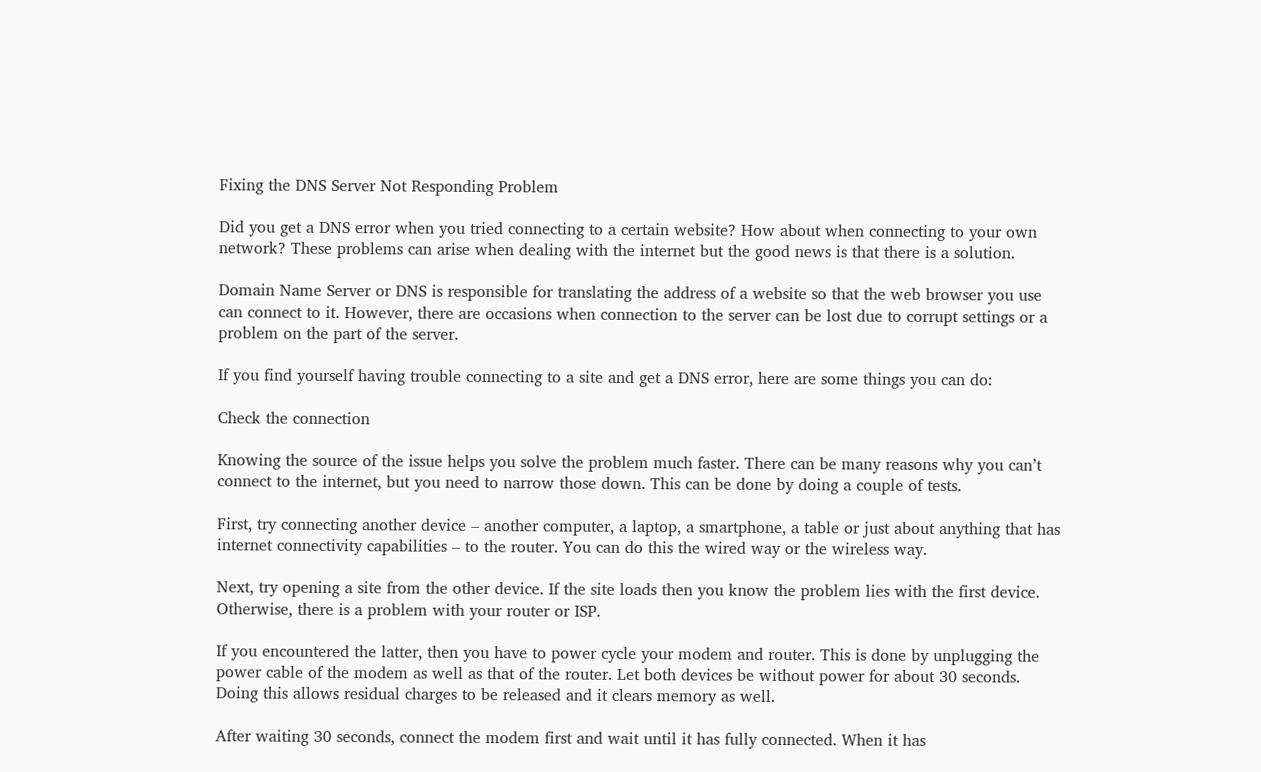Fixing the DNS Server Not Responding Problem

Did you get a DNS error when you tried connecting to a certain website? How about when connecting to your own network? These problems can arise when dealing with the internet but the good news is that there is a solution.

Domain Name Server or DNS is responsible for translating the address of a website so that the web browser you use can connect to it. However, there are occasions when connection to the server can be lost due to corrupt settings or a problem on the part of the server.

If you find yourself having trouble connecting to a site and get a DNS error, here are some things you can do:

Check the connection

Knowing the source of the issue helps you solve the problem much faster. There can be many reasons why you can’t connect to the internet, but you need to narrow those down. This can be done by doing a couple of tests.

First, try connecting another device – another computer, a laptop, a smartphone, a table or just about anything that has internet connectivity capabilities – to the router. You can do this the wired way or the wireless way.

Next, try opening a site from the other device. If the site loads then you know the problem lies with the first device. Otherwise, there is a problem with your router or ISP.

If you encountered the latter, then you have to power cycle your modem and router. This is done by unplugging the power cable of the modem as well as that of the router. Let both devices be without power for about 30 seconds. Doing this allows residual charges to be released and it clears memory as well.

After waiting 30 seconds, connect the modem first and wait until it has fully connected. When it has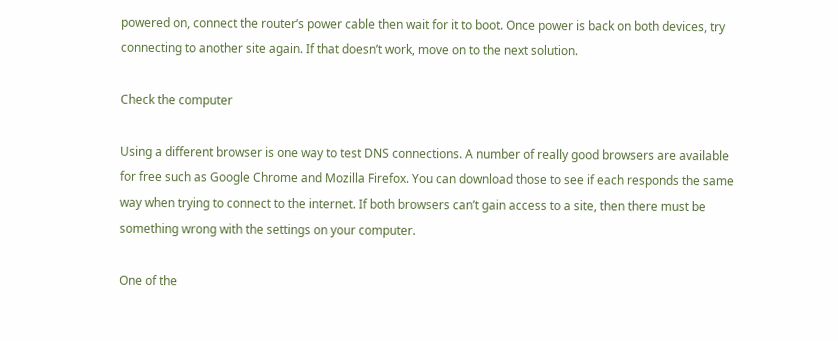powered on, connect the router’s power cable then wait for it to boot. Once power is back on both devices, try connecting to another site again. If that doesn’t work, move on to the next solution.

Check the computer

Using a different browser is one way to test DNS connections. A number of really good browsers are available for free such as Google Chrome and Mozilla Firefox. You can download those to see if each responds the same way when trying to connect to the internet. If both browsers can’t gain access to a site, then there must be something wrong with the settings on your computer.

One of the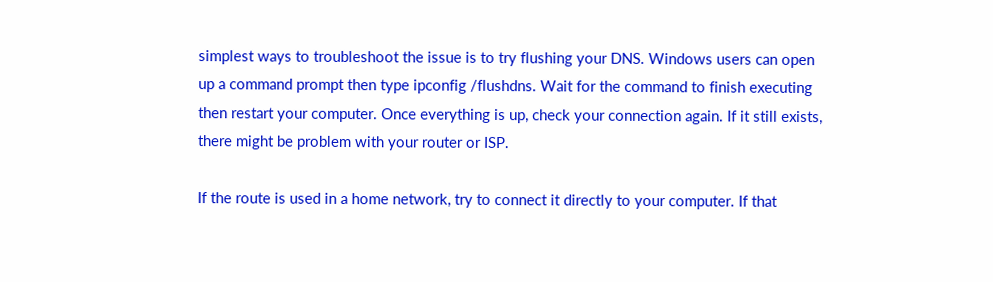simplest ways to troubleshoot the issue is to try flushing your DNS. Windows users can open up a command prompt then type ipconfig /flushdns. Wait for the command to finish executing then restart your computer. Once everything is up, check your connection again. If it still exists, there might be problem with your router or ISP.

If the route is used in a home network, try to connect it directly to your computer. If that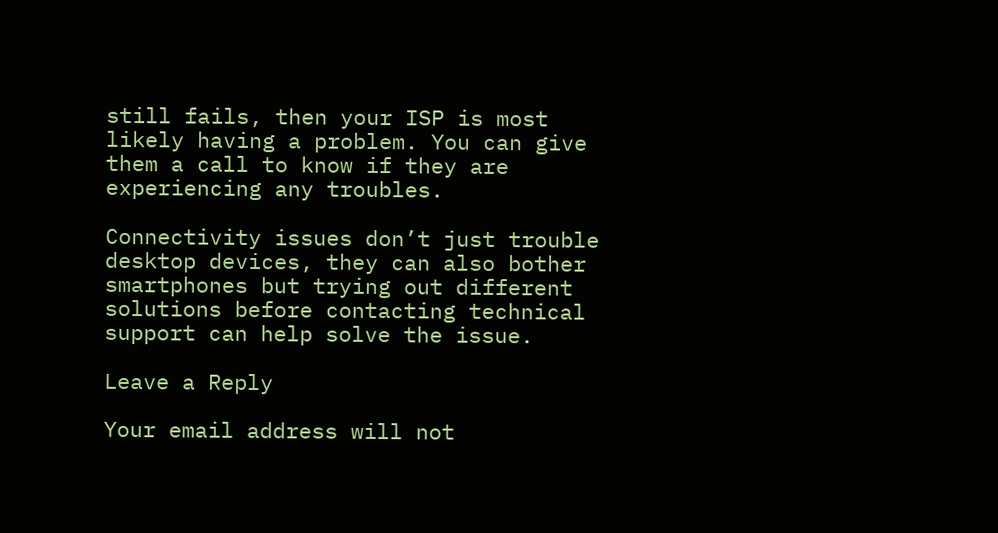still fails, then your ISP is most likely having a problem. You can give them a call to know if they are experiencing any troubles.

Connectivity issues don’t just trouble desktop devices, they can also bother smartphones but trying out different solutions before contacting technical support can help solve the issue.

Leave a Reply

Your email address will not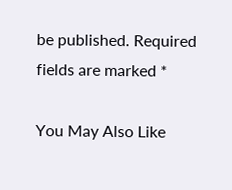be published. Required fields are marked *

You May Also Like